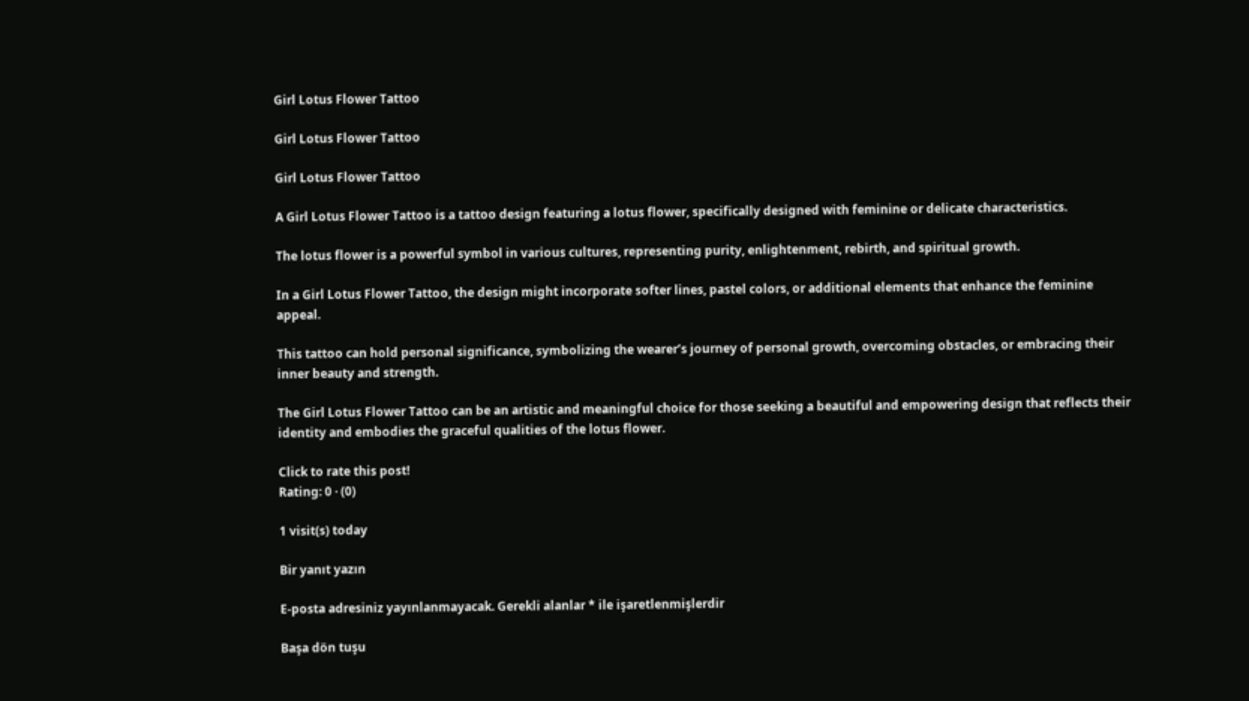Girl Lotus Flower Tattoo

Girl Lotus Flower Tattoo

Girl Lotus Flower Tattoo

A Girl Lotus Flower Tattoo is a tattoo design featuring a lotus flower, specifically designed with feminine or delicate characteristics.

The lotus flower is a powerful symbol in various cultures, representing purity, enlightenment, rebirth, and spiritual growth.

In a Girl Lotus Flower Tattoo, the design might incorporate softer lines, pastel colors, or additional elements that enhance the feminine appeal.

This tattoo can hold personal significance, symbolizing the wearer’s journey of personal growth, overcoming obstacles, or embracing their inner beauty and strength.

The Girl Lotus Flower Tattoo can be an artistic and meaningful choice for those seeking a beautiful and empowering design that reflects their identity and embodies the graceful qualities of the lotus flower.

Click to rate this post!
Rating: 0 · (0)

1 visit(s) today

Bir yanıt yazın

E-posta adresiniz yayınlanmayacak. Gerekli alanlar * ile işaretlenmişlerdir

Başa dön tuşu